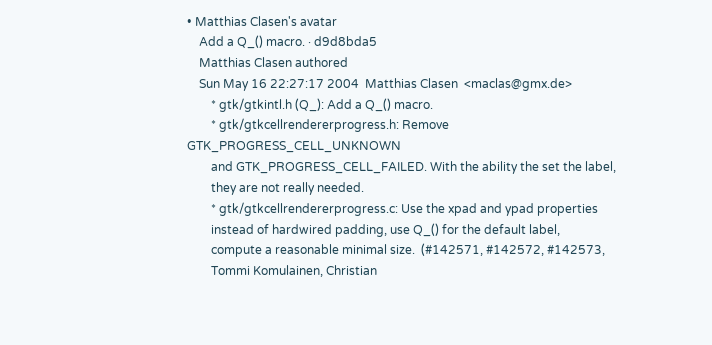• Matthias Clasen's avatar
    Add a Q_() macro. · d9d8bda5
    Matthias Clasen authored
    Sun May 16 22:27:17 2004  Matthias Clasen  <maclas@gmx.de>
        * gtk/gtkintl.h (Q_): Add a Q_() macro.
        * gtk/gtkcellrendererprogress.h: Remove GTK_PROGRESS_CELL_UNKNOWN
        and GTK_PROGRESS_CELL_FAILED. With the ability the set the label,
        they are not really needed.
        * gtk/gtkcellrendererprogress.c: Use the xpad and ypad properties
        instead of hardwired padding, use Q_() for the default label,
        compute a reasonable minimal size.  (#142571, #142572, #142573,
        Tommi Komulainen, Christian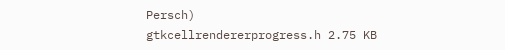Persch)
gtkcellrendererprogress.h 2.75 KB